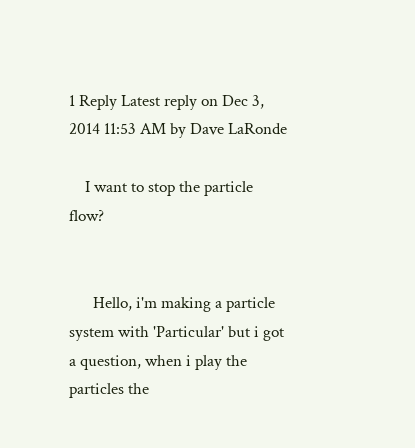1 Reply Latest reply on Dec 3, 2014 11:53 AM by Dave LaRonde

    I want to stop the particle flow?


      Hello, i'm making a particle system with 'Particular' but i got a question, when i play the particles the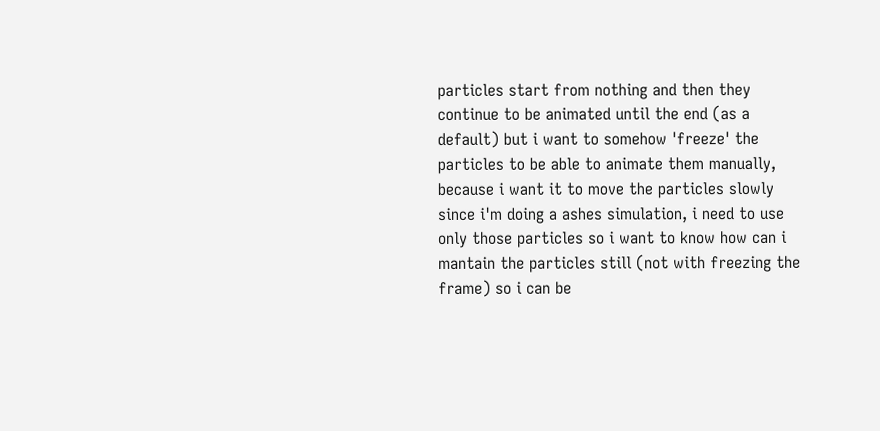particles start from nothing and then they continue to be animated until the end (as a default) but i want to somehow 'freeze' the particles to be able to animate them manually, because i want it to move the particles slowly since i'm doing a ashes simulation, i need to use only those particles so i want to know how can i mantain the particles still (not with freezing the frame) so i can be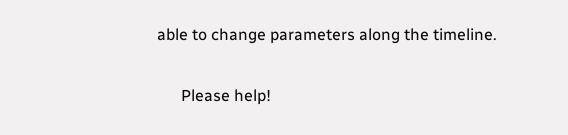able to change parameters along the timeline.

      Please help!